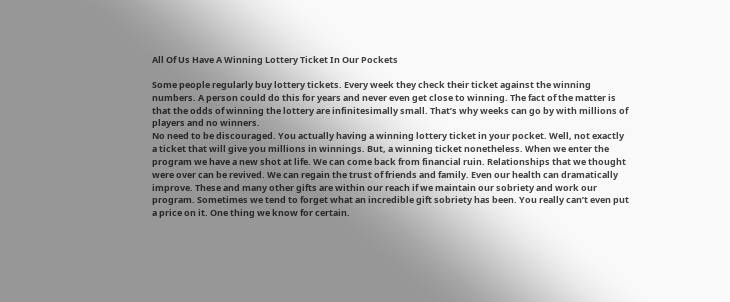All Of Us Have A Winning Lottery Ticket In Our Pockets

Some people regularly buy lottery tickets. Every week they check their ticket against the winning numbers. A person could do this for years and never even get close to winning. The fact of the matter is that the odds of winning the lottery are infinitesimally small. That’s why weeks can go by with millions of players and no winners.
No need to be discouraged. You actually having a winning lottery ticket in your pocket. Well, not exactly a ticket that will give you millions in winnings. But, a winning ticket nonetheless. When we enter the program we have a new shot at life. We can come back from financial ruin. Relationships that we thought were over can be revived. We can regain the trust of friends and family. Even our health can dramatically improve. These and many other gifts are within our reach if we maintain our sobriety and work our program. Sometimes we tend to forget what an incredible gift sobriety has been. You really can’t even put a price on it. One thing we know for certain.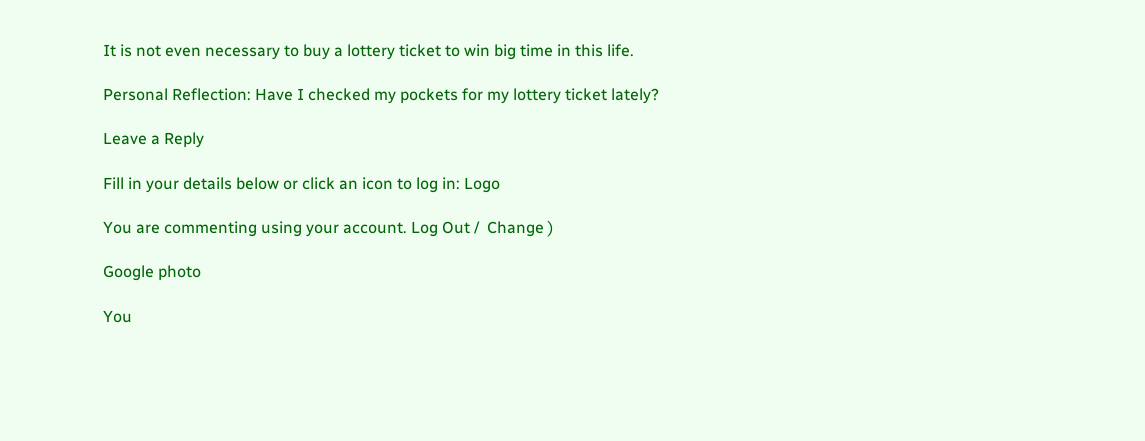It is not even necessary to buy a lottery ticket to win big time in this life.

Personal Reflection: Have I checked my pockets for my lottery ticket lately?

Leave a Reply

Fill in your details below or click an icon to log in: Logo

You are commenting using your account. Log Out /  Change )

Google photo

You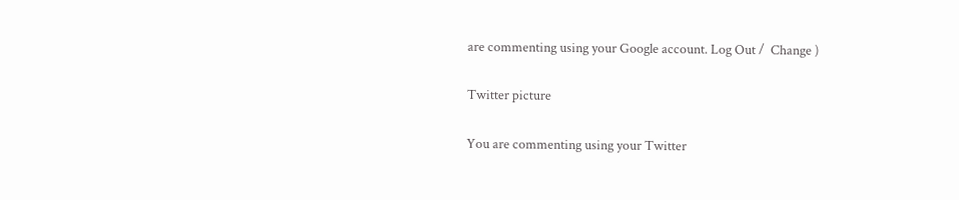are commenting using your Google account. Log Out /  Change )

Twitter picture

You are commenting using your Twitter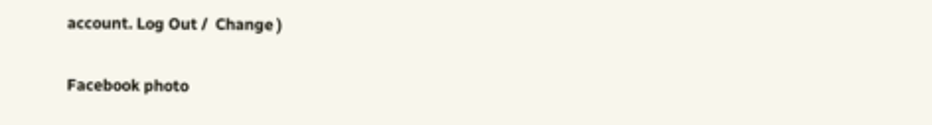account. Log Out /  Change )

Facebook photo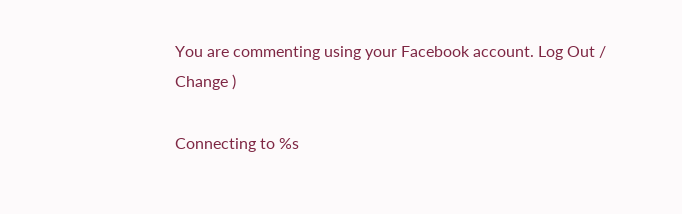You are commenting using your Facebook account. Log Out /  Change )

Connecting to %s